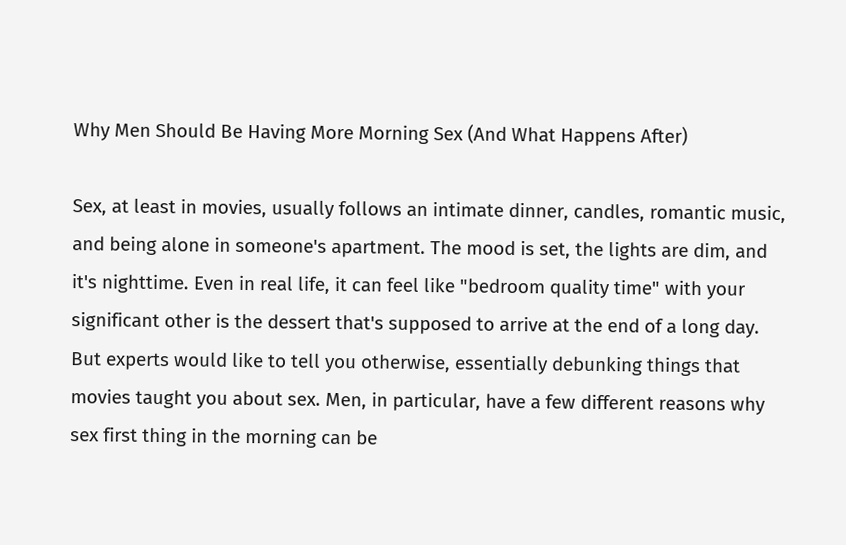Why Men Should Be Having More Morning Sex (And What Happens After)

Sex, at least in movies, usually follows an intimate dinner, candles, romantic music, and being alone in someone's apartment. The mood is set, the lights are dim, and it's nighttime. Even in real life, it can feel like "bedroom quality time" with your significant other is the dessert that's supposed to arrive at the end of a long day. But experts would like to tell you otherwise, essentially debunking things that movies taught you about sex. Men, in particular, have a few different reasons why sex first thing in the morning can be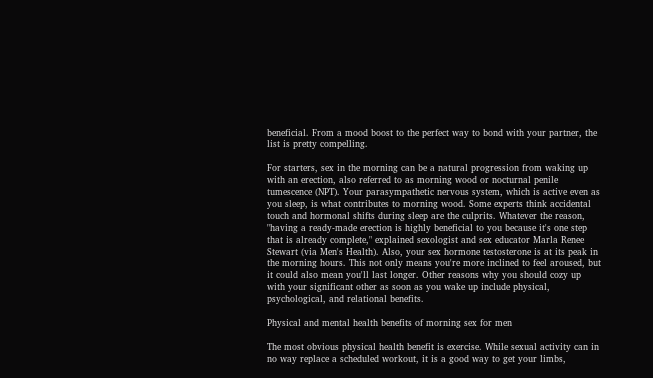beneficial. From a mood boost to the perfect way to bond with your partner, the list is pretty compelling.

For starters, sex in the morning can be a natural progression from waking up with an erection, also referred to as morning wood or nocturnal penile tumescence (NPT). Your parasympathetic nervous system, which is active even as you sleep, is what contributes to morning wood. Some experts think accidental touch and hormonal shifts during sleep are the culprits. Whatever the reason, "having a ready-made erection is highly beneficial to you because it's one step that is already complete," explained sexologist and sex educator Marla Renee Stewart (via Men's Health). Also, your sex hormone testosterone is at its peak in the morning hours. This not only means you're more inclined to feel aroused, but it could also mean you'll last longer. Other reasons why you should cozy up with your significant other as soon as you wake up include physical, psychological, and relational benefits.

Physical and mental health benefits of morning sex for men

The most obvious physical health benefit is exercise. While sexual activity can in no way replace a scheduled workout, it is a good way to get your limbs,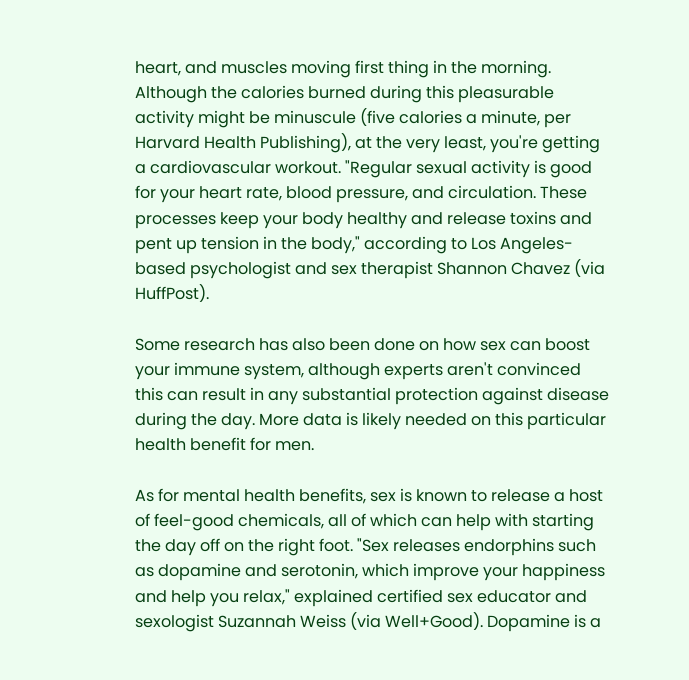heart, and muscles moving first thing in the morning. Although the calories burned during this pleasurable activity might be minuscule (five calories a minute, per Harvard Health Publishing), at the very least, you're getting a cardiovascular workout. "Regular sexual activity is good for your heart rate, blood pressure, and circulation. These processes keep your body healthy and release toxins and pent up tension in the body," according to Los Angeles-based psychologist and sex therapist Shannon Chavez (via HuffPost).

Some research has also been done on how sex can boost your immune system, although experts aren't convinced this can result in any substantial protection against disease during the day. More data is likely needed on this particular health benefit for men.

As for mental health benefits, sex is known to release a host of feel-good chemicals, all of which can help with starting the day off on the right foot. "Sex releases endorphins such as dopamine and serotonin, which improve your happiness and help you relax," explained certified sex educator and sexologist Suzannah Weiss (via Well+Good). Dopamine is a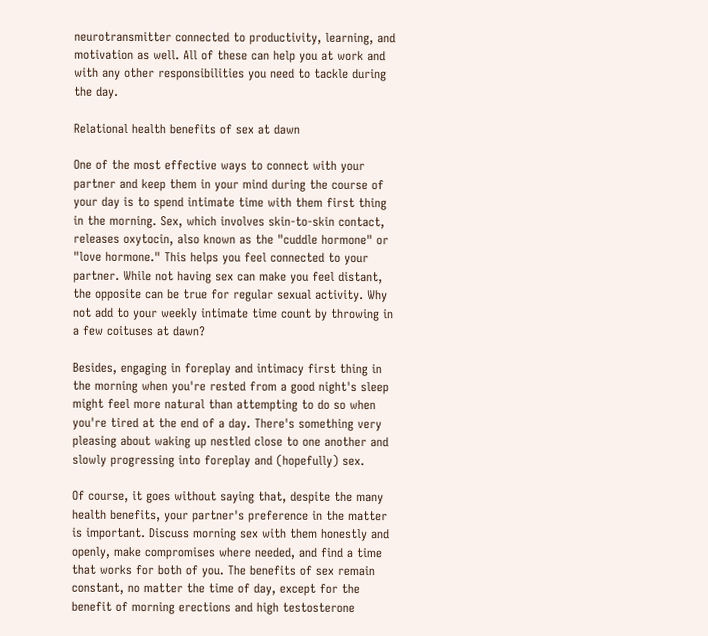neurotransmitter connected to productivity, learning, and motivation as well. All of these can help you at work and with any other responsibilities you need to tackle during the day.

Relational health benefits of sex at dawn

One of the most effective ways to connect with your partner and keep them in your mind during the course of your day is to spend intimate time with them first thing in the morning. Sex, which involves skin-to-skin contact, releases oxytocin, also known as the "cuddle hormone" or "love hormone." This helps you feel connected to your partner. While not having sex can make you feel distant, the opposite can be true for regular sexual activity. Why not add to your weekly intimate time count by throwing in a few coituses at dawn?

Besides, engaging in foreplay and intimacy first thing in the morning when you're rested from a good night's sleep might feel more natural than attempting to do so when you're tired at the end of a day. There's something very pleasing about waking up nestled close to one another and slowly progressing into foreplay and (hopefully) sex.

Of course, it goes without saying that, despite the many health benefits, your partner's preference in the matter is important. Discuss morning sex with them honestly and openly, make compromises where needed, and find a time that works for both of you. The benefits of sex remain constant, no matter the time of day, except for the benefit of morning erections and high testosterone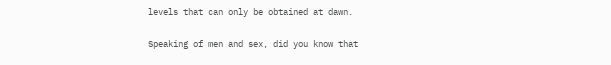levels that can only be obtained at dawn.

Speaking of men and sex, did you know that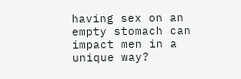having sex on an empty stomach can impact men in a unique way?